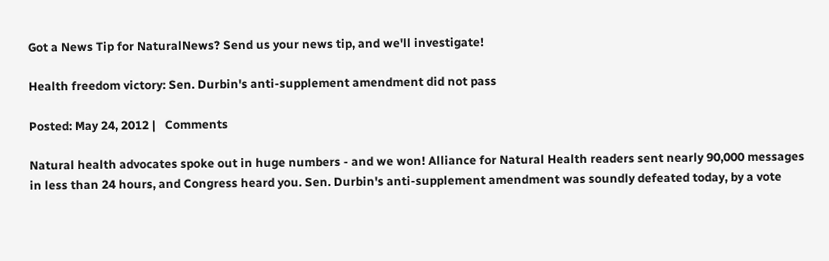Got a News Tip for NaturalNews? Send us your news tip, and we'll investigate!

Health freedom victory: Sen. Durbin's anti-supplement amendment did not pass

Posted: May 24, 2012 |   Comments

Natural health advocates spoke out in huge numbers - and we won! Alliance for Natural Health readers sent nearly 90,000 messages in less than 24 hours, and Congress heard you. Sen. Durbin's anti-supplement amendment was soundly defeated today, by a vote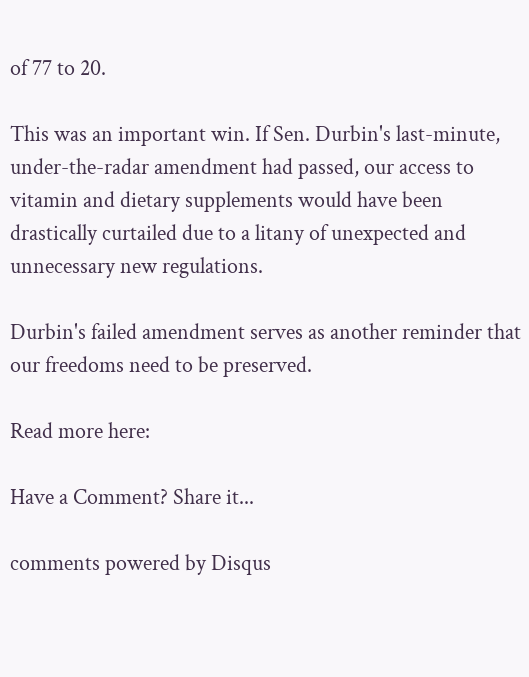of 77 to 20.

This was an important win. If Sen. Durbin's last-minute, under-the-radar amendment had passed, our access to vitamin and dietary supplements would have been drastically curtailed due to a litany of unexpected and unnecessary new regulations.

Durbin's failed amendment serves as another reminder that our freedoms need to be preserved.

Read more here:

Have a Comment? Share it...

comments powered by Disqus